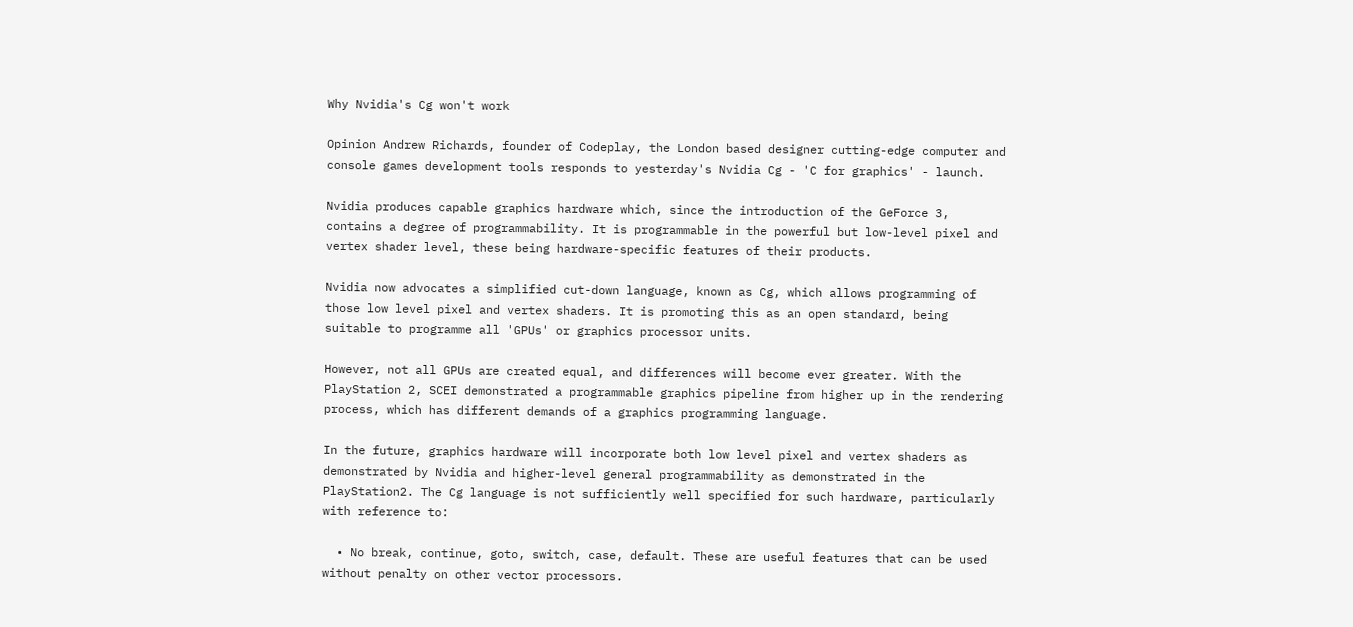Why Nvidia's Cg won't work

Opinion Andrew Richards, founder of Codeplay, the London based designer cutting-edge computer and console games development tools responds to yesterday's Nvidia Cg - 'C for graphics' - launch.

Nvidia produces capable graphics hardware which, since the introduction of the GeForce 3, contains a degree of programmability. It is programmable in the powerful but low-level pixel and vertex shader level, these being hardware-specific features of their products.

Nvidia now advocates a simplified cut-down language, known as Cg, which allows programming of those low level pixel and vertex shaders. It is promoting this as an open standard, being suitable to programme all 'GPUs' or graphics processor units.

However, not all GPUs are created equal, and differences will become ever greater. With the PlayStation 2, SCEI demonstrated a programmable graphics pipeline from higher up in the rendering process, which has different demands of a graphics programming language.

In the future, graphics hardware will incorporate both low level pixel and vertex shaders as demonstrated by Nvidia and higher-level general programmability as demonstrated in the PlayStation2. The Cg language is not sufficiently well specified for such hardware, particularly with reference to:

  • No break, continue, goto, switch, case, default. These are useful features that can be used without penalty on other vector processors.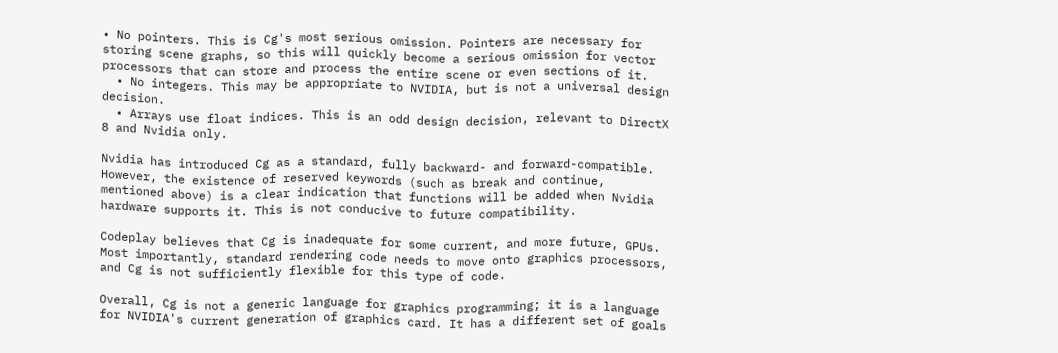• No pointers. This is Cg's most serious omission. Pointers are necessary for storing scene graphs, so this will quickly become a serious omission for vector processors that can store and process the entire scene or even sections of it.
  • No integers. This may be appropriate to NVIDIA, but is not a universal design decision.
  • Arrays use float indices. This is an odd design decision, relevant to DirectX 8 and Nvidia only.

Nvidia has introduced Cg as a standard, fully backward- and forward-compatible. However, the existence of reserved keywords (such as break and continue, mentioned above) is a clear indication that functions will be added when Nvidia hardware supports it. This is not conducive to future compatibility.

Codeplay believes that Cg is inadequate for some current, and more future, GPUs. Most importantly, standard rendering code needs to move onto graphics processors, and Cg is not sufficiently flexible for this type of code.

Overall, Cg is not a generic language for graphics programming; it is a language for NVIDIA's current generation of graphics card. It has a different set of goals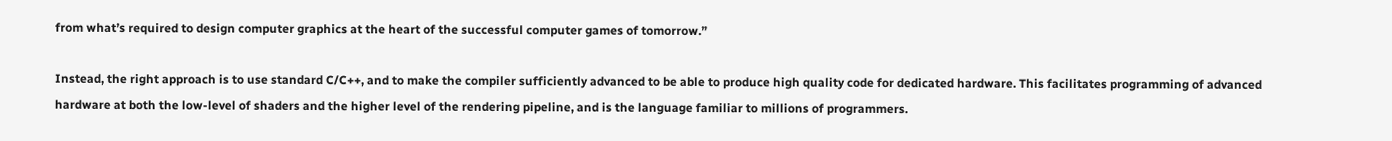from what’s required to design computer graphics at the heart of the successful computer games of tomorrow.”

Instead, the right approach is to use standard C/C++, and to make the compiler sufficiently advanced to be able to produce high quality code for dedicated hardware. This facilitates programming of advanced hardware at both the low-level of shaders and the higher level of the rendering pipeline, and is the language familiar to millions of programmers.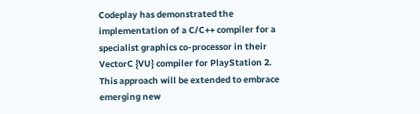Codeplay has demonstrated the implementation of a C/C++ compiler for a specialist graphics co-processor in their VectorC {VU} compiler for PlayStation 2. This approach will be extended to embrace emerging new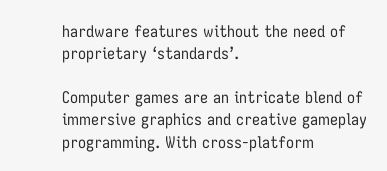hardware features without the need of proprietary ‘standards’.

Computer games are an intricate blend of immersive graphics and creative gameplay programming. With cross-platform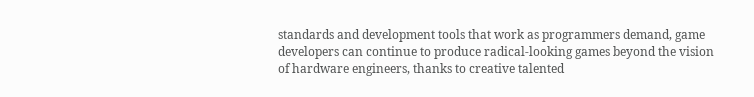standards and development tools that work as programmers demand, game developers can continue to produce radical-looking games beyond the vision of hardware engineers, thanks to creative talented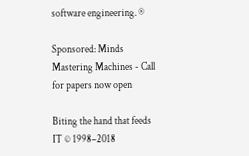software engineering. ®

Sponsored: Minds Mastering Machines - Call for papers now open

Biting the hand that feeds IT © 1998–2018